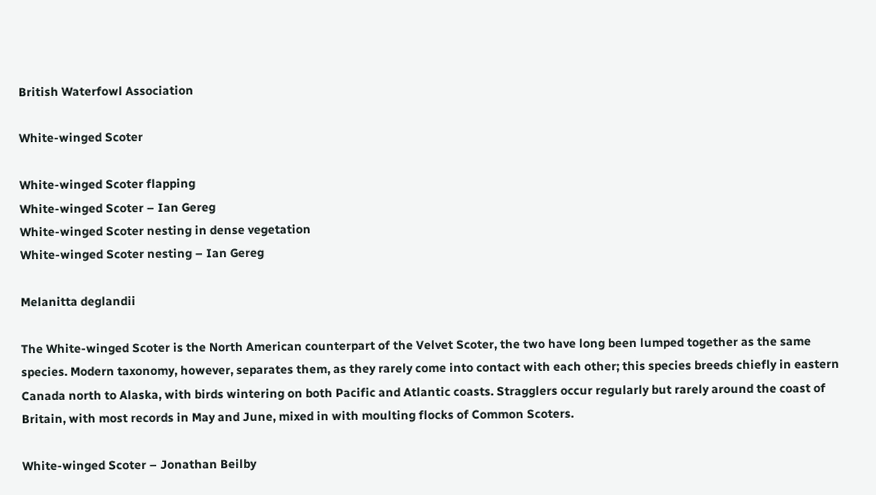British Waterfowl Association

White-winged Scoter

White-winged Scoter flapping
White-winged Scoter – Ian Gereg
White-winged Scoter nesting in dense vegetation
White-winged Scoter nesting – Ian Gereg

Melanitta deglandii

The White-winged Scoter is the North American counterpart of the Velvet Scoter, the two have long been lumped together as the same species. Modern taxonomy, however, separates them, as they rarely come into contact with each other; this species breeds chiefly in eastern Canada north to Alaska, with birds wintering on both Pacific and Atlantic coasts. Stragglers occur regularly but rarely around the coast of Britain, with most records in May and June, mixed in with moulting flocks of Common Scoters.

White-winged Scoter – Jonathan Beilby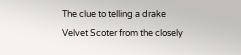The clue to telling a drake Velvet Scoter from the closely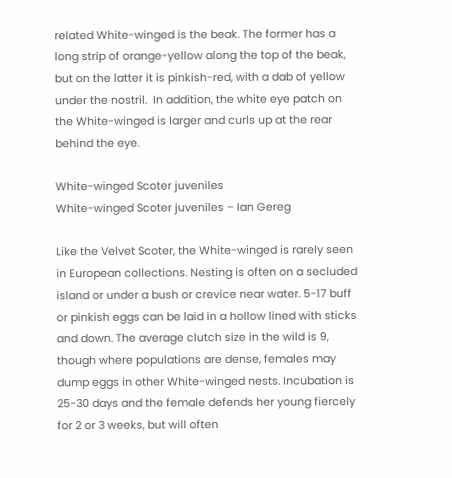related White-winged is the beak. The former has a long strip of orange-yellow along the top of the beak, but on the latter it is pinkish-red, with a dab of yellow under the nostril.  In addition, the white eye patch on the White-winged is larger and curls up at the rear behind the eye.

White-winged Scoter juveniles
White-winged Scoter juveniles – Ian Gereg

Like the Velvet Scoter, the White-winged is rarely seen in European collections. Nesting is often on a secluded island or under a bush or crevice near water. 5-17 buff or pinkish eggs can be laid in a hollow lined with sticks and down. The average clutch size in the wild is 9, though where populations are dense, females may dump eggs in other White-winged nests. Incubation is 25-30 days and the female defends her young fiercely for 2 or 3 weeks, but will often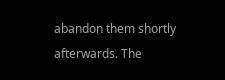abandon them shortly afterwards. The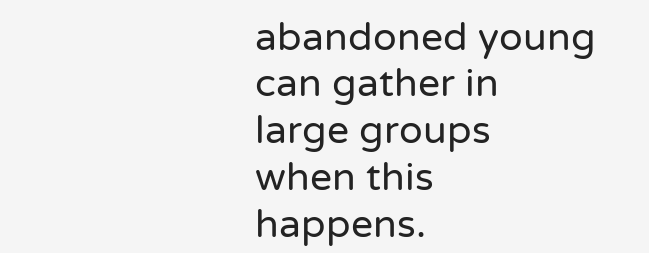abandoned young can gather in large groups when this happens.